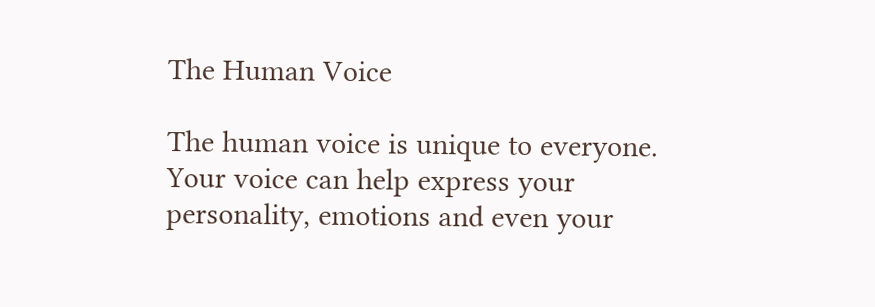The Human Voice

The human voice is unique to everyone. Your voice can help express your personality, emotions and even your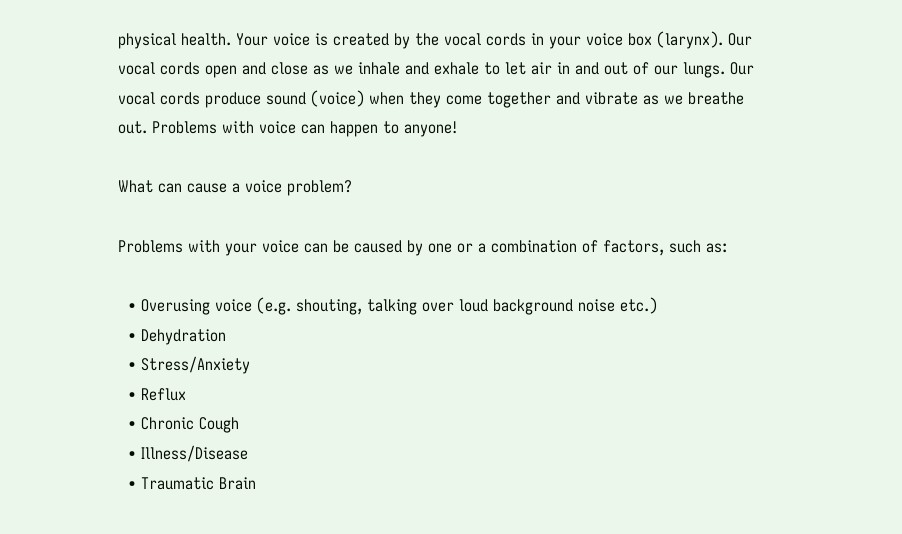physical health. Your voice is created by the vocal cords in your voice box (larynx). Our vocal cords open and close as we inhale and exhale to let air in and out of our lungs. Our vocal cords produce sound (voice) when they come together and vibrate as we breathe out. Problems with voice can happen to anyone!

What can cause a voice problem?

Problems with your voice can be caused by one or a combination of factors, such as:

  • Overusing voice (e.g. shouting, talking over loud background noise etc.)
  • Dehydration
  • Stress/Anxiety
  • Reflux
  • Chronic Cough
  • Illness/Disease
  • Traumatic Brain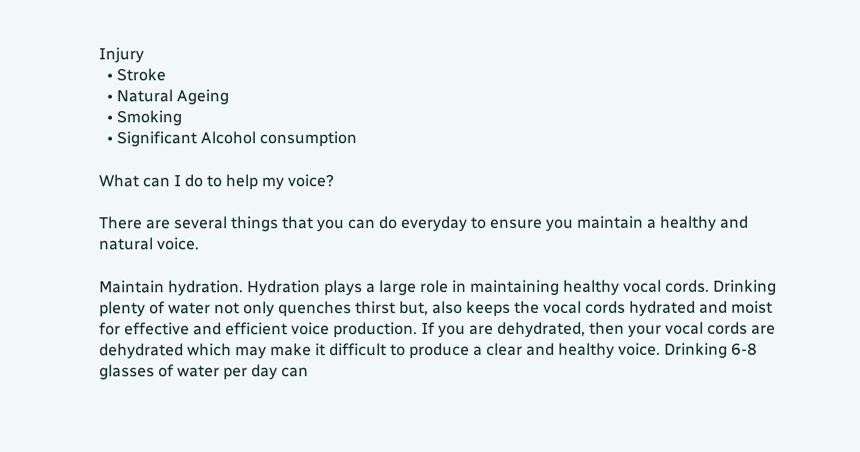Injury
  • Stroke
  • Natural Ageing
  • Smoking
  • Significant Alcohol consumption

What can I do to help my voice?

There are several things that you can do everyday to ensure you maintain a healthy and natural voice.

Maintain hydration. Hydration plays a large role in maintaining healthy vocal cords. Drinking plenty of water not only quenches thirst but, also keeps the vocal cords hydrated and moist for effective and efficient voice production. If you are dehydrated, then your vocal cords are dehydrated which may make it difficult to produce a clear and healthy voice. Drinking 6-8 glasses of water per day can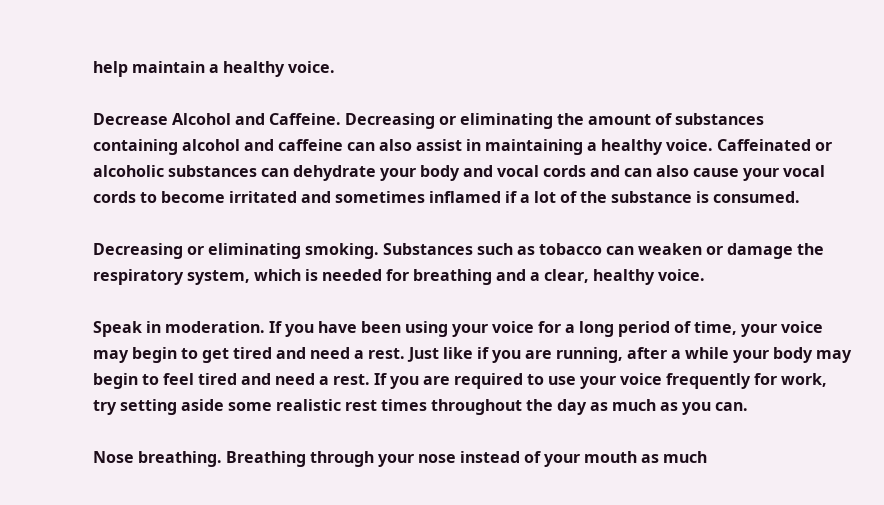help maintain a healthy voice.

Decrease Alcohol and Caffeine. Decreasing or eliminating the amount of substances containing alcohol and caffeine can also assist in maintaining a healthy voice. Caffeinated or alcoholic substances can dehydrate your body and vocal cords and can also cause your vocal cords to become irritated and sometimes inflamed if a lot of the substance is consumed.

Decreasing or eliminating smoking. Substances such as tobacco can weaken or damage the respiratory system, which is needed for breathing and a clear, healthy voice.

Speak in moderation. If you have been using your voice for a long period of time, your voice may begin to get tired and need a rest. Just like if you are running, after a while your body may begin to feel tired and need a rest. If you are required to use your voice frequently for work, try setting aside some realistic rest times throughout the day as much as you can.

Nose breathing. Breathing through your nose instead of your mouth as much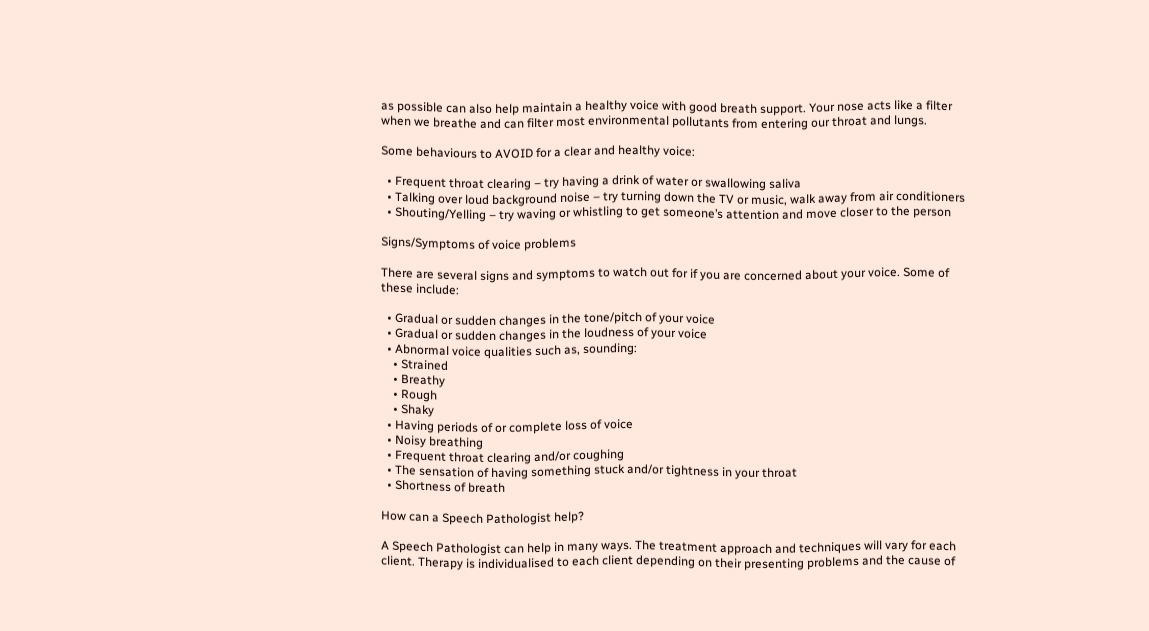as possible can also help maintain a healthy voice with good breath support. Your nose acts like a filter when we breathe and can filter most environmental pollutants from entering our throat and lungs.

Some behaviours to AVOID for a clear and healthy voice:

  • Frequent throat clearing – try having a drink of water or swallowing saliva
  • Talking over loud background noise – try turning down the TV or music, walk away from air conditioners
  • Shouting/Yelling – try waving or whistling to get someone’s attention and move closer to the person

Signs/Symptoms of voice problems

There are several signs and symptoms to watch out for if you are concerned about your voice. Some of these include:

  • Gradual or sudden changes in the tone/pitch of your voice
  • Gradual or sudden changes in the loudness of your voice
  • Abnormal voice qualities such as, sounding:
    • Strained
    • Breathy
    • Rough
    • Shaky
  • Having periods of or complete loss of voice
  • Noisy breathing
  • Frequent throat clearing and/or coughing
  • The sensation of having something stuck and/or tightness in your throat
  • Shortness of breath

How can a Speech Pathologist help?

A Speech Pathologist can help in many ways. The treatment approach and techniques will vary for each client. Therapy is individualised to each client depending on their presenting problems and the cause of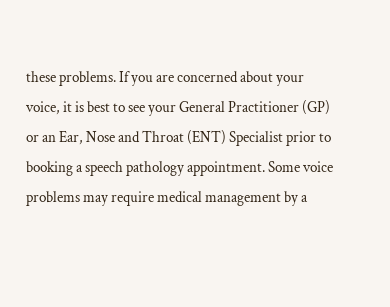these problems. If you are concerned about your voice, it is best to see your General Practitioner (GP) or an Ear, Nose and Throat (ENT) Specialist prior to booking a speech pathology appointment. Some voice problems may require medical management by a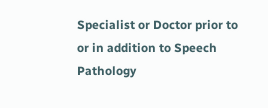Specialist or Doctor prior to or in addition to Speech Pathology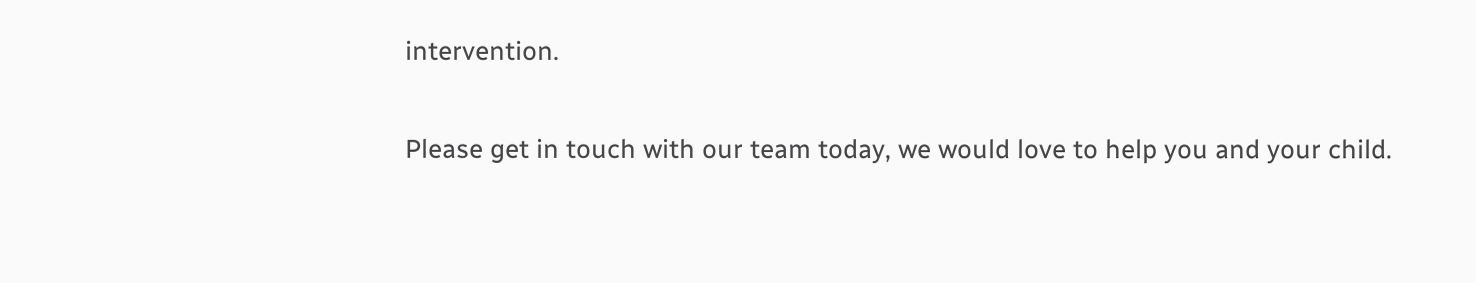intervention.

Please get in touch with our team today, we would love to help you and your child.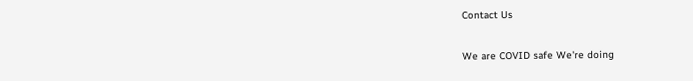Contact Us

We are COVID safe We're doing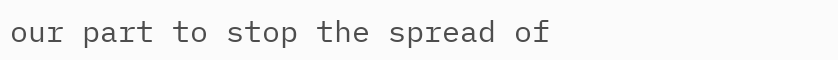our part to stop the spread of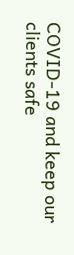COVID-19 and keep our clients safe